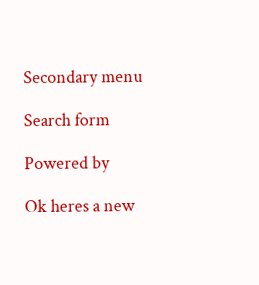Secondary menu

Search form

Powered by

Ok heres a new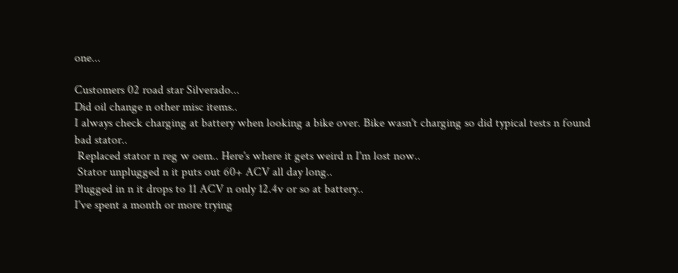one...

Customers 02 road star Silverado...
Did oil change n other misc items..
I always check charging at battery when looking a bike over. Bike wasn't charging so did typical tests n found bad stator..
 Replaced stator n reg w oem.. Here's where it gets weird n I'm lost now..
 Stator unplugged n it puts out 60+ ACV all day long..
Plugged in n it drops to 11 ACV n only 12.4v or so at battery..
I've spent a month or more trying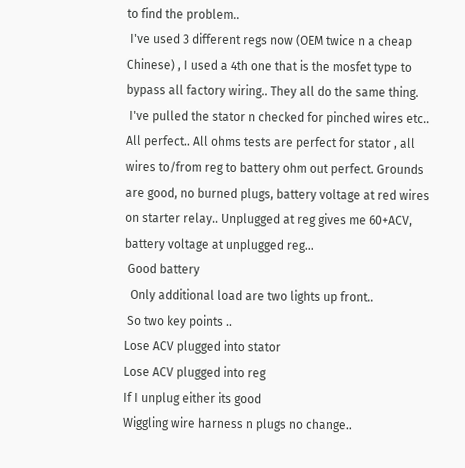to find the problem..
 I've used 3 different regs now (OEM twice n a cheap Chinese) , I used a 4th one that is the mosfet type to bypass all factory wiring.. They all do the same thing.
 I've pulled the stator n checked for pinched wires etc.. All perfect.. All ohms tests are perfect for stator , all wires to/from reg to battery ohm out perfect. Grounds are good, no burned plugs, battery voltage at red wires on starter relay.. Unplugged at reg gives me 60+ACV, battery voltage at unplugged reg...
 Good battery
  Only additional load are two lights up front..
 So two key points ..
Lose ACV plugged into stator
Lose ACV plugged into reg
If I unplug either its good
Wiggling wire harness n plugs no change..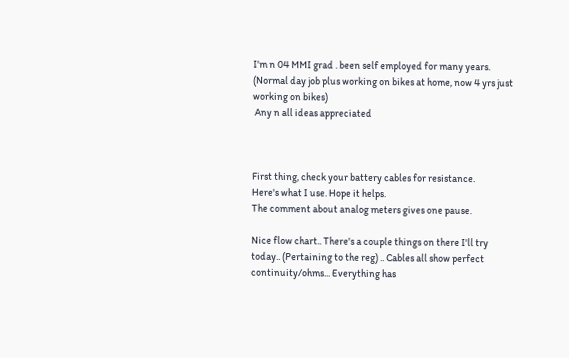I'm n 04 MMI grad . been self employed for many years. (Normal day job plus working on bikes at home, now 4 yrs just working on bikes)
 Any n all ideas appreciated



First thing, check your battery cables for resistance.
Here's what I use. Hope it helps.
The comment about analog meters gives one pause.

Nice flow chart.. There's a couple things on there I'll try today.. (Pertaining to the reg) .. Cables all show perfect continuity/ohms... Everything has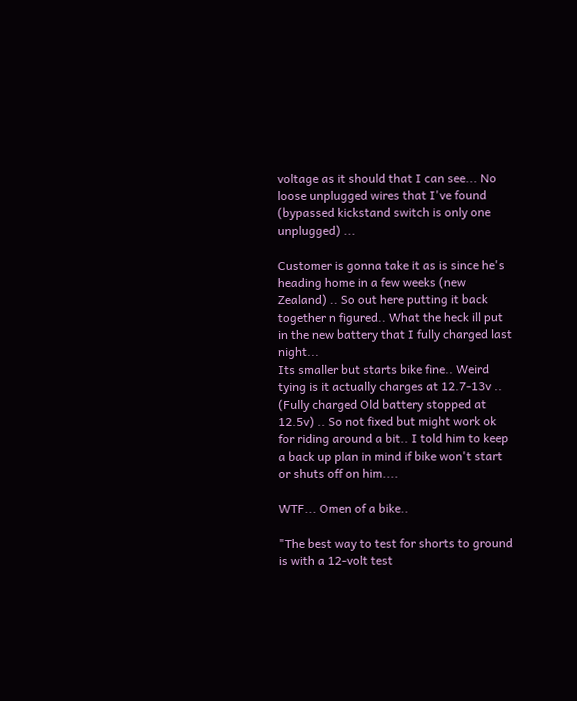voltage as it should that I can see... No loose unplugged wires that I've found (bypassed kickstand switch is only one unplugged) ...

Customer is gonna take it as is since he's heading home in a few weeks (new Zealand) .. So out here putting it back together n figured.. What the heck ill put in the new battery that I fully charged last night...
Its smaller but starts bike fine.. Weird tying is it actually charges at 12.7-13v .. (Fully charged Old battery stopped at 12.5v) .. So not fixed but might work ok for riding around a bit.. I told him to keep a back up plan in mind if bike won't start or shuts off on him....

WTF... Omen of a bike..

"The best way to test for shorts to ground is with a 12-volt test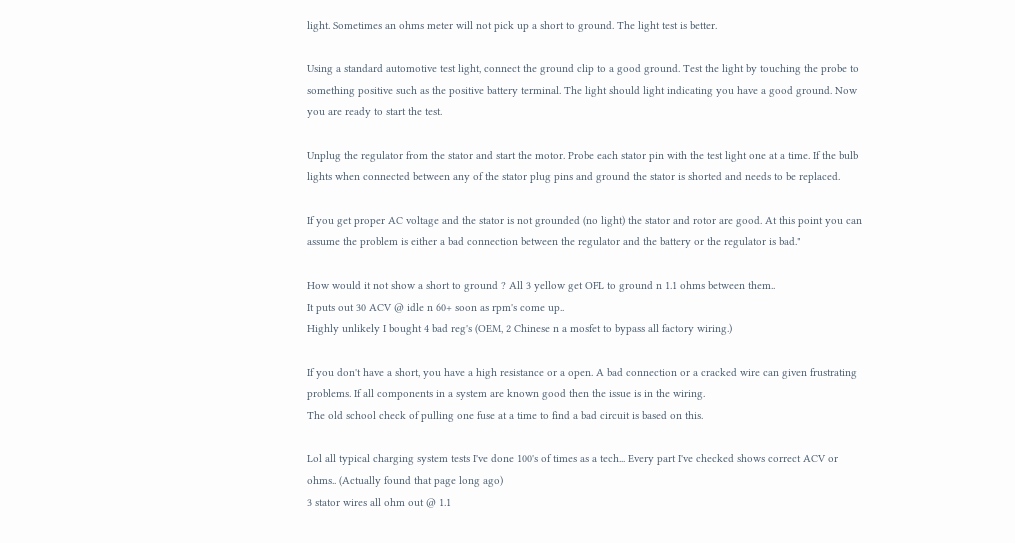light. Sometimes an ohms meter will not pick up a short to ground. The light test is better.

Using a standard automotive test light, connect the ground clip to a good ground. Test the light by touching the probe to something positive such as the positive battery terminal. The light should light indicating you have a good ground. Now you are ready to start the test.

Unplug the regulator from the stator and start the motor. Probe each stator pin with the test light one at a time. If the bulb lights when connected between any of the stator plug pins and ground the stator is shorted and needs to be replaced.

If you get proper AC voltage and the stator is not grounded (no light) the stator and rotor are good. At this point you can assume the problem is either a bad connection between the regulator and the battery or the regulator is bad."

How would it not show a short to ground ? All 3 yellow get OFL to ground n 1.1 ohms between them..
It puts out 30 ACV @ idle n 60+ soon as rpm's come up..
Highly unlikely I bought 4 bad reg's (OEM, 2 Chinese n a mosfet to bypass all factory wiring.)

If you don't have a short, you have a high resistance or a open. A bad connection or a cracked wire can given frustrating problems. If all components in a system are known good then the issue is in the wiring.
The old school check of pulling one fuse at a time to find a bad circuit is based on this.

Lol all typical charging system tests I've done 100's of times as a tech... Every part I've checked shows correct ACV or ohms.. (Actually found that page long ago)
3 stator wires all ohm out @ 1.1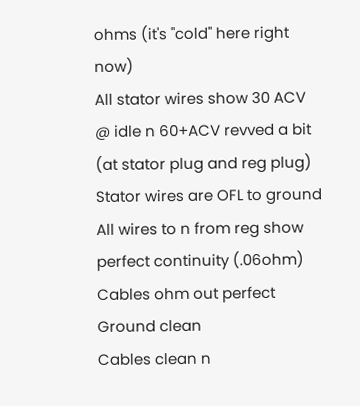ohms (it's "cold" here right now)
All stator wires show 30 ACV @ idle n 60+ACV revved a bit (at stator plug and reg plug)
Stator wires are OFL to ground
All wires to n from reg show perfect continuity (.06ohm)
Cables ohm out perfect
Ground clean
Cables clean n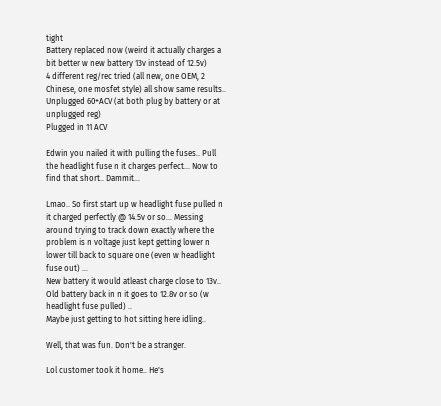tight
Battery replaced now (weird it actually charges a bit better w new battery 13v instead of 12.5v)
4 different reg/rec tried (all new, one OEM, 2 Chinese, one mosfet style) all show same results..
Unplugged 60+ACV (at both plug by battery or at unplugged reg)
Plugged in 11 ACV

Edwin you nailed it with pulling the fuses.. Pull the headlight fuse n it charges perfect... Now to find that short.. Dammit...

Lmao.. So first start up w headlight fuse pulled n it charged perfectly @ 14.5v or so... Messing around trying to track down exactly where the problem is n voltage just kept getting lower n lower till back to square one (even w headlight fuse out) ...
New battery it would atleast charge close to 13v.. Old battery back in n it goes to 12.8v or so (w headlight fuse pulled) ..
Maybe just getting to hot sitting here idling..

Well, that was fun. Don't be a stranger.

Lol customer took it home.. He's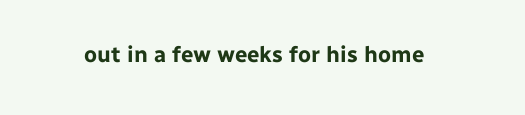out in a few weeks for his home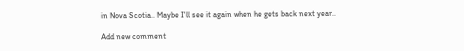in Nova Scotia.. Maybe I'll see it again when he gets back next year..

Add new comment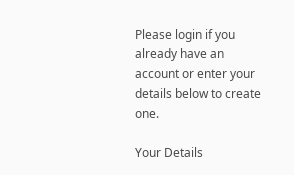Please login if you already have an account or enter your details below to create one.

Your Details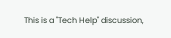This is a "Tech Help" discussion,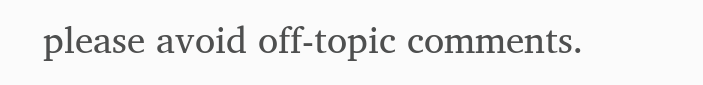please avoid off-topic comments.